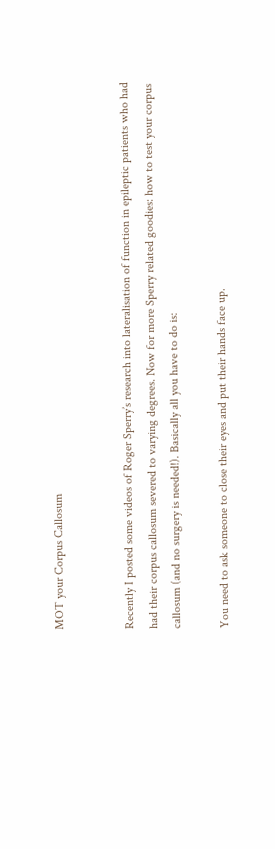MOT your Corpus Callosum


Recently I posted some videos of Roger Sperry’s research into lateralisation of function in epileptic patients who had had their corpus callosum severed to varying degrees. Now for more Sperry related goodies: how to test your corpus callosum (and no surgery is needed!). Basically all you have to do is:

You need to ask someone to close their eyes and put their hands face up.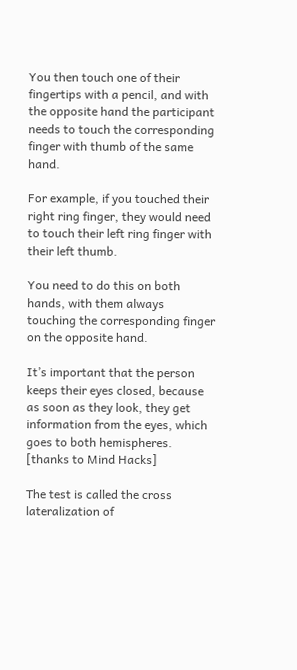You then touch one of their fingertips with a pencil, and with the opposite hand the participant needs to touch the corresponding finger with thumb of the same hand.

For example, if you touched their right ring finger, they would need to touch their left ring finger with their left thumb.

You need to do this on both hands, with them always touching the corresponding finger on the opposite hand.

It’s important that the person keeps their eyes closed, because as soon as they look, they get information from the eyes, which goes to both hemispheres. [thanks to Mind Hacks]

The test is called the cross lateralization of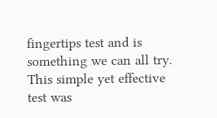fingertips test and is something we can all try. This simple yet effective test was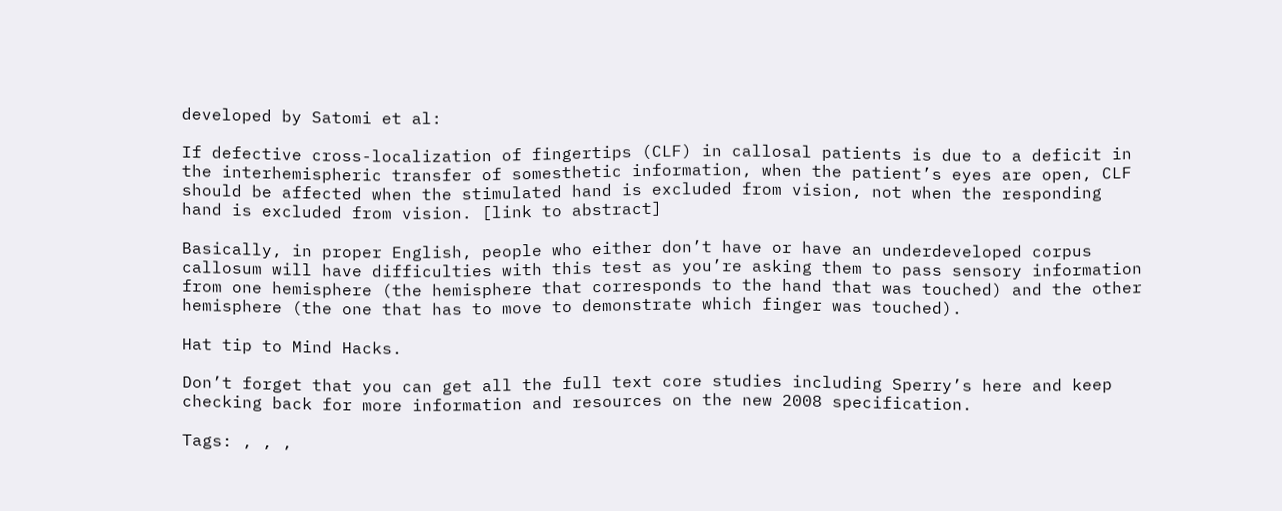developed by Satomi et al:

If defective cross-localization of fingertips (CLF) in callosal patients is due to a deficit in the interhemispheric transfer of somesthetic information, when the patient’s eyes are open, CLF should be affected when the stimulated hand is excluded from vision, not when the responding hand is excluded from vision. [link to abstract]

Basically, in proper English, people who either don’t have or have an underdeveloped corpus callosum will have difficulties with this test as you’re asking them to pass sensory information from one hemisphere (the hemisphere that corresponds to the hand that was touched) and the other hemisphere (the one that has to move to demonstrate which finger was touched).

Hat tip to Mind Hacks.

Don’t forget that you can get all the full text core studies including Sperry’s here and keep checking back for more information and resources on the new 2008 specification.

Tags: , , ,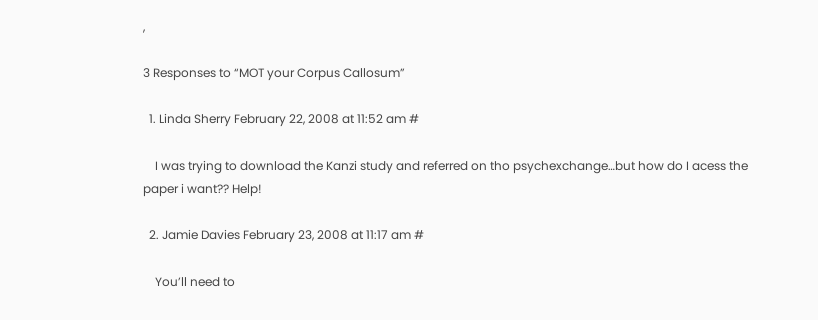,

3 Responses to “MOT your Corpus Callosum”

  1. Linda Sherry February 22, 2008 at 11:52 am #

    I was trying to download the Kanzi study and referred on tho psychexchange…but how do I acess the paper i want?? Help!

  2. Jamie Davies February 23, 2008 at 11:17 am #

    You’ll need to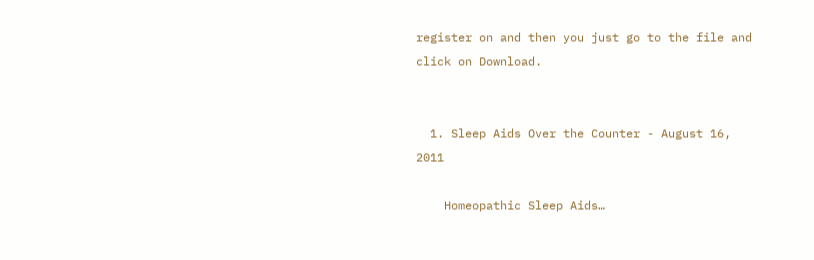register on and then you just go to the file and click on Download.


  1. Sleep Aids Over the Counter - August 16, 2011

    Homeopathic Sleep Aids…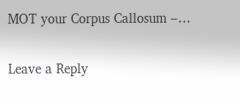MOT your Corpus Callosum –…

Leave a Reply